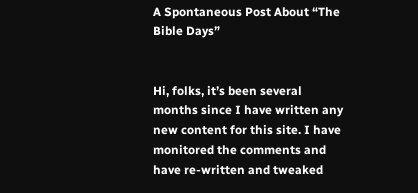A Spontaneous Post About “The Bible Days”


Hi, folks, it’s been several months since I have written any new content for this site. I have monitored the comments and have re-written and tweaked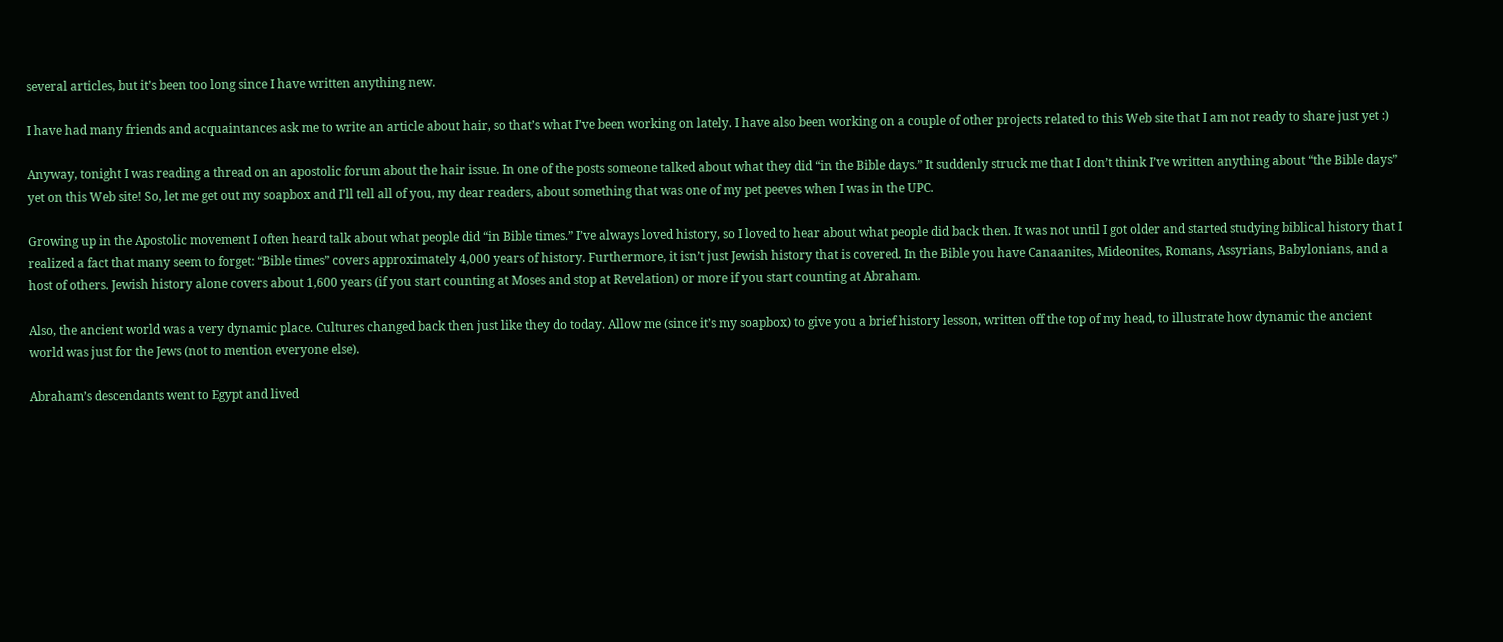several articles, but it’s been too long since I have written anything new.

I have had many friends and acquaintances ask me to write an article about hair, so that’s what I’ve been working on lately. I have also been working on a couple of other projects related to this Web site that I am not ready to share just yet :)

Anyway, tonight I was reading a thread on an apostolic forum about the hair issue. In one of the posts someone talked about what they did “in the Bible days.” It suddenly struck me that I don’t think I’ve written anything about “the Bible days” yet on this Web site! So, let me get out my soapbox and I’ll tell all of you, my dear readers, about something that was one of my pet peeves when I was in the UPC.

Growing up in the Apostolic movement I often heard talk about what people did “in Bible times.” I’ve always loved history, so I loved to hear about what people did back then. It was not until I got older and started studying biblical history that I realized a fact that many seem to forget: “Bible times” covers approximately 4,000 years of history. Furthermore, it isn’t just Jewish history that is covered. In the Bible you have Canaanites, Mideonites, Romans, Assyrians, Babylonians, and a host of others. Jewish history alone covers about 1,600 years (if you start counting at Moses and stop at Revelation) or more if you start counting at Abraham.

Also, the ancient world was a very dynamic place. Cultures changed back then just like they do today. Allow me (since it’s my soapbox) to give you a brief history lesson, written off the top of my head, to illustrate how dynamic the ancient world was just for the Jews (not to mention everyone else).

Abraham’s descendants went to Egypt and lived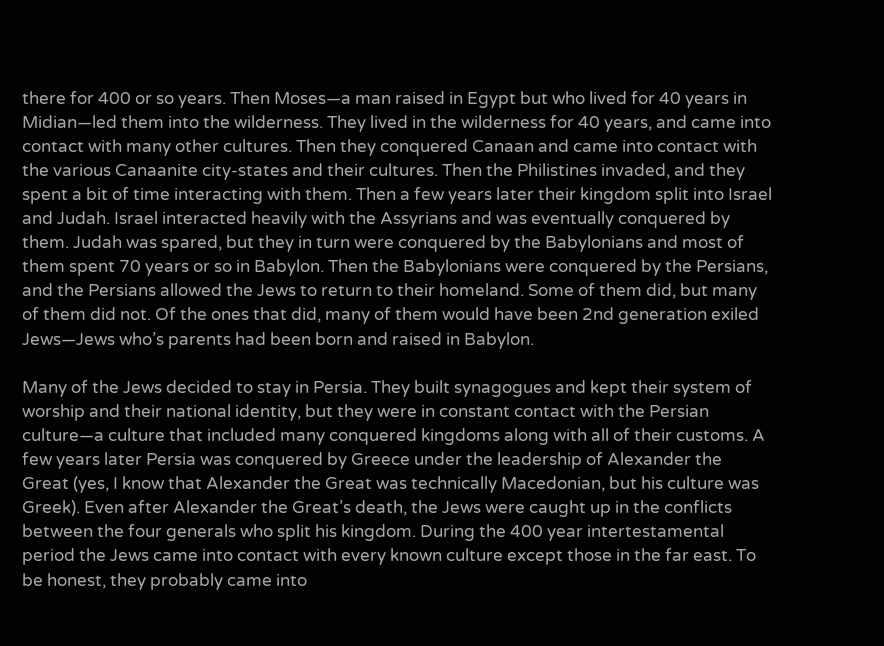there for 400 or so years. Then Moses—a man raised in Egypt but who lived for 40 years in Midian—led them into the wilderness. They lived in the wilderness for 40 years, and came into contact with many other cultures. Then they conquered Canaan and came into contact with the various Canaanite city-states and their cultures. Then the Philistines invaded, and they spent a bit of time interacting with them. Then a few years later their kingdom split into Israel and Judah. Israel interacted heavily with the Assyrians and was eventually conquered by them. Judah was spared, but they in turn were conquered by the Babylonians and most of them spent 70 years or so in Babylon. Then the Babylonians were conquered by the Persians, and the Persians allowed the Jews to return to their homeland. Some of them did, but many of them did not. Of the ones that did, many of them would have been 2nd generation exiled Jews—Jews who’s parents had been born and raised in Babylon.

Many of the Jews decided to stay in Persia. They built synagogues and kept their system of worship and their national identity, but they were in constant contact with the Persian culture—a culture that included many conquered kingdoms along with all of their customs. A few years later Persia was conquered by Greece under the leadership of Alexander the Great (yes, I know that Alexander the Great was technically Macedonian, but his culture was Greek). Even after Alexander the Great’s death, the Jews were caught up in the conflicts between the four generals who split his kingdom. During the 400 year intertestamental period the Jews came into contact with every known culture except those in the far east. To be honest, they probably came into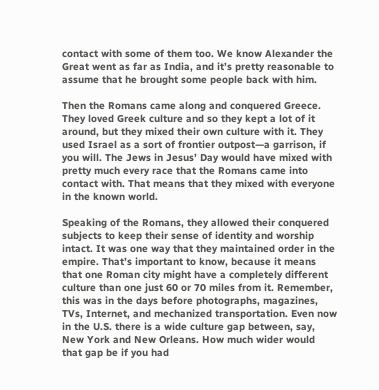contact with some of them too. We know Alexander the Great went as far as India, and it’s pretty reasonable to assume that he brought some people back with him.

Then the Romans came along and conquered Greece. They loved Greek culture and so they kept a lot of it around, but they mixed their own culture with it. They used Israel as a sort of frontier outpost—a garrison, if you will. The Jews in Jesus’ Day would have mixed with pretty much every race that the Romans came into contact with. That means that they mixed with everyone in the known world.

Speaking of the Romans, they allowed their conquered subjects to keep their sense of identity and worship intact. It was one way that they maintained order in the empire. That’s important to know, because it means that one Roman city might have a completely different culture than one just 60 or 70 miles from it. Remember, this was in the days before photographs, magazines, TVs, Internet, and mechanized transportation. Even now in the U.S. there is a wide culture gap between, say, New York and New Orleans. How much wider would that gap be if you had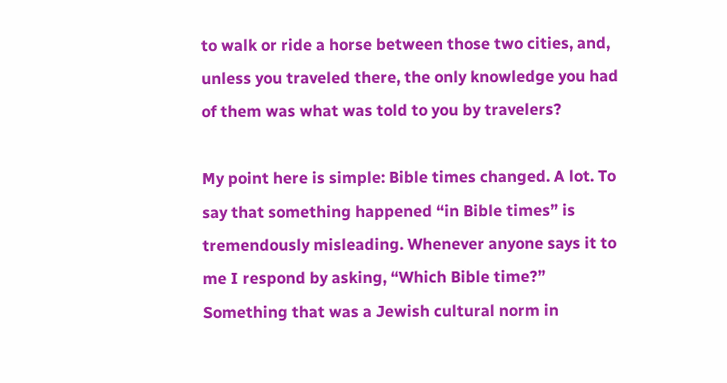to walk or ride a horse between those two cities, and, unless you traveled there, the only knowledge you had of them was what was told to you by travelers?

My point here is simple: Bible times changed. A lot. To say that something happened “in Bible times” is tremendously misleading. Whenever anyone says it to me I respond by asking, “Which Bible time?” Something that was a Jewish cultural norm in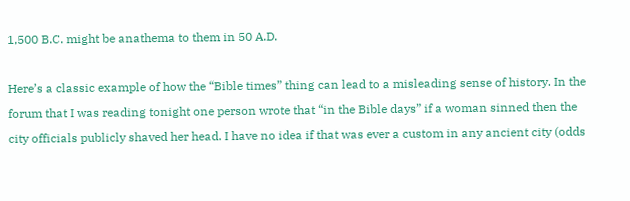1,500 B.C. might be anathema to them in 50 A.D.

Here’s a classic example of how the “Bible times” thing can lead to a misleading sense of history. In the forum that I was reading tonight one person wrote that “in the Bible days” if a woman sinned then the city officials publicly shaved her head. I have no idea if that was ever a custom in any ancient city (odds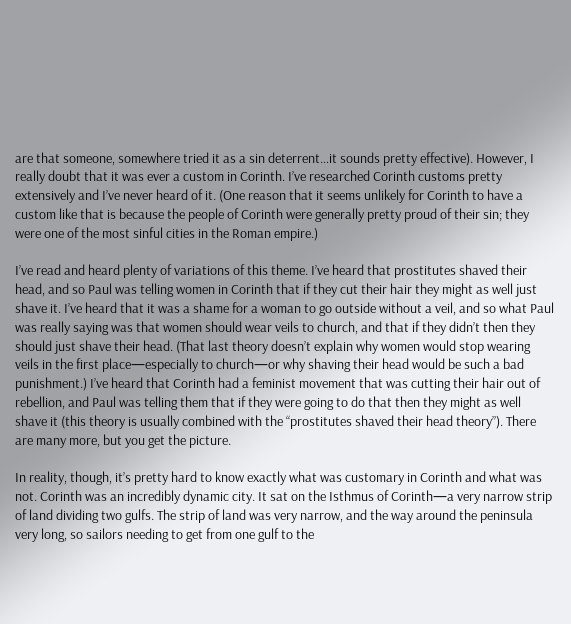are that someone, somewhere tried it as a sin deterrent…it sounds pretty effective). However, I really doubt that it was ever a custom in Corinth. I’ve researched Corinth customs pretty extensively and I’ve never heard of it. (One reason that it seems unlikely for Corinth to have a custom like that is because the people of Corinth were generally pretty proud of their sin; they were one of the most sinful cities in the Roman empire.)

I’ve read and heard plenty of variations of this theme. I’ve heard that prostitutes shaved their head, and so Paul was telling women in Corinth that if they cut their hair they might as well just shave it. I’ve heard that it was a shame for a woman to go outside without a veil, and so what Paul was really saying was that women should wear veils to church, and that if they didn’t then they should just shave their head. (That last theory doesn’t explain why women would stop wearing veils in the first place—especially to church—or why shaving their head would be such a bad punishment.) I’ve heard that Corinth had a feminist movement that was cutting their hair out of rebellion, and Paul was telling them that if they were going to do that then they might as well shave it (this theory is usually combined with the “prostitutes shaved their head theory”). There are many more, but you get the picture.

In reality, though, it’s pretty hard to know exactly what was customary in Corinth and what was not. Corinth was an incredibly dynamic city. It sat on the Isthmus of Corinth—a very narrow strip of land dividing two gulfs. The strip of land was very narrow, and the way around the peninsula very long, so sailors needing to get from one gulf to the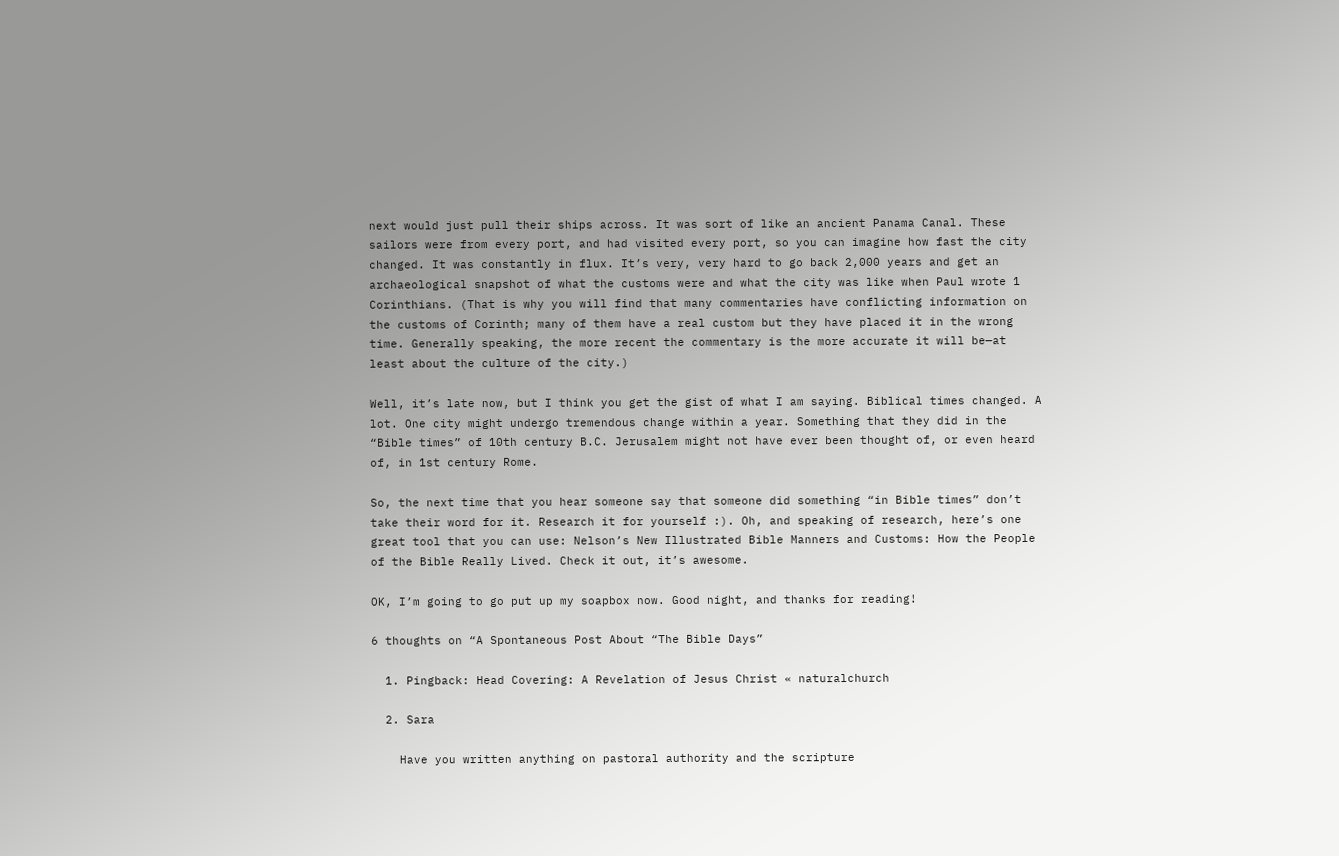next would just pull their ships across. It was sort of like an ancient Panama Canal. These sailors were from every port, and had visited every port, so you can imagine how fast the city changed. It was constantly in flux. It’s very, very hard to go back 2,000 years and get an archaeological snapshot of what the customs were and what the city was like when Paul wrote 1 Corinthians. (That is why you will find that many commentaries have conflicting information on the customs of Corinth; many of them have a real custom but they have placed it in the wrong time. Generally speaking, the more recent the commentary is the more accurate it will be—at least about the culture of the city.)

Well, it’s late now, but I think you get the gist of what I am saying. Biblical times changed. A lot. One city might undergo tremendous change within a year. Something that they did in the “Bible times” of 10th century B.C. Jerusalem might not have ever been thought of, or even heard of, in 1st century Rome.

So, the next time that you hear someone say that someone did something “in Bible times” don’t take their word for it. Research it for yourself :). Oh, and speaking of research, here’s one great tool that you can use: Nelson’s New Illustrated Bible Manners and Customs: How the People of the Bible Really Lived. Check it out, it’s awesome.

OK, I’m going to go put up my soapbox now. Good night, and thanks for reading!

6 thoughts on “A Spontaneous Post About “The Bible Days”

  1. Pingback: Head Covering: A Revelation of Jesus Christ « naturalchurch

  2. Sara

    Have you written anything on pastoral authority and the scripture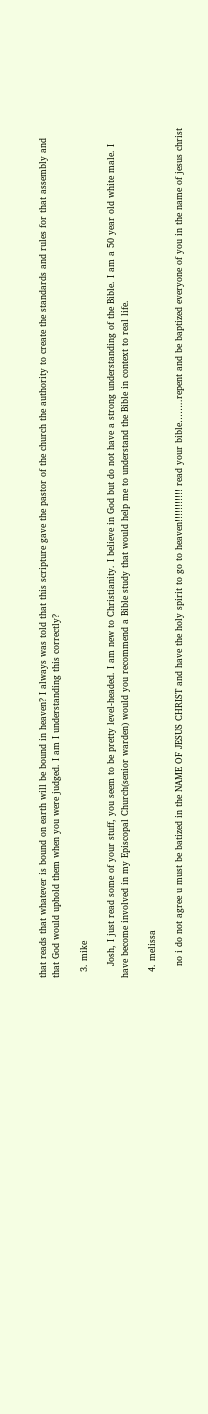that reads that whatever is bound on earth will be bound in heaven? I always was told that this scripture gave the pastor of the church the authority to create the standards and rules for that assembly and that God would uphold them when you were judged. I am I understanding this correctly?

  3. mike

    Josh, I just read some of your stuff, you seem to be pretty level-headed. I am new to Christianity. I believe in God but do not have a strong understanding of the Bible. I am a 50 year old white male. I have become involved in my Episcopal Church(senior warden) would you recommend a Bible study that would help me to understand the Bible in context to real life.

  4. melissa

    no i do not agree u must be batized in the NAME OF JESUS CHRIST and have the holy spirit to go to heaven!!!!!!!!!!! read your bible……..repent and be baptized everyone of you in the name of jesus christ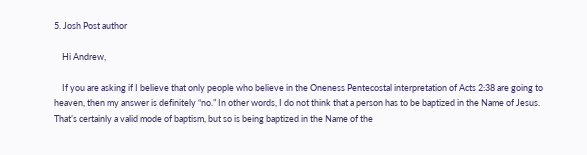5. Josh Post author

    Hi Andrew,

    If you are asking if I believe that only people who believe in the Oneness Pentecostal interpretation of Acts 2:38 are going to heaven, then my answer is definitely “no.” In other words, I do not think that a person has to be baptized in the Name of Jesus. That’s certainly a valid mode of baptism, but so is being baptized in the Name of the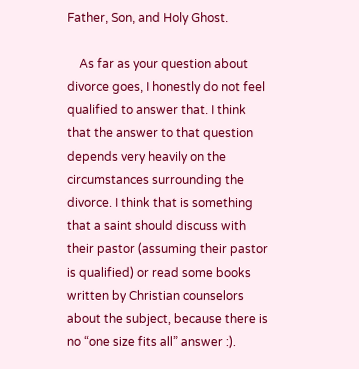Father, Son, and Holy Ghost.

    As far as your question about divorce goes, I honestly do not feel qualified to answer that. I think that the answer to that question depends very heavily on the circumstances surrounding the divorce. I think that is something that a saint should discuss with their pastor (assuming their pastor is qualified) or read some books written by Christian counselors about the subject, because there is no “one size fits all” answer :).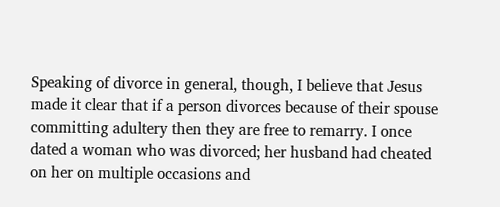Speaking of divorce in general, though, I believe that Jesus made it clear that if a person divorces because of their spouse committing adultery then they are free to remarry. I once dated a woman who was divorced; her husband had cheated on her on multiple occasions and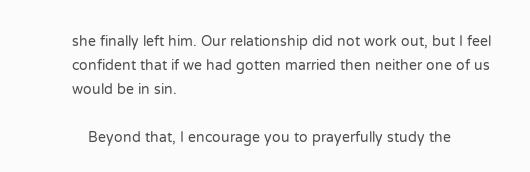she finally left him. Our relationship did not work out, but I feel confident that if we had gotten married then neither one of us would be in sin.

    Beyond that, I encourage you to prayerfully study the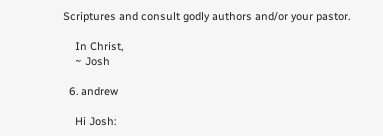Scriptures and consult godly authors and/or your pastor.

    In Christ,
    ~ Josh

  6. andrew

    Hi Josh: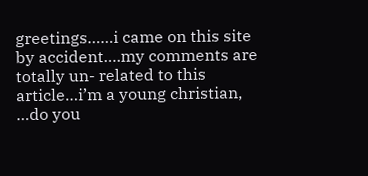greetings……i came on this site by accident….my comments are totally un- related to this article…i’m a young christian, …do you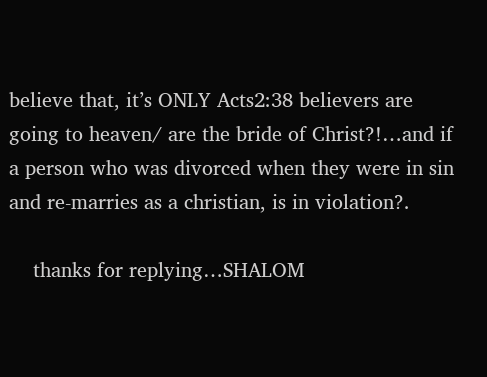believe that, it’s ONLY Acts2:38 believers are going to heaven/ are the bride of Christ?!…and if a person who was divorced when they were in sin and re-marries as a christian, is in violation?.

    thanks for replying…SHALOM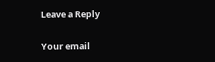Leave a Reply

Your email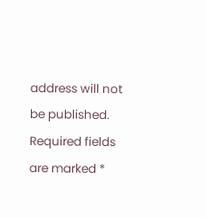address will not be published. Required fields are marked *